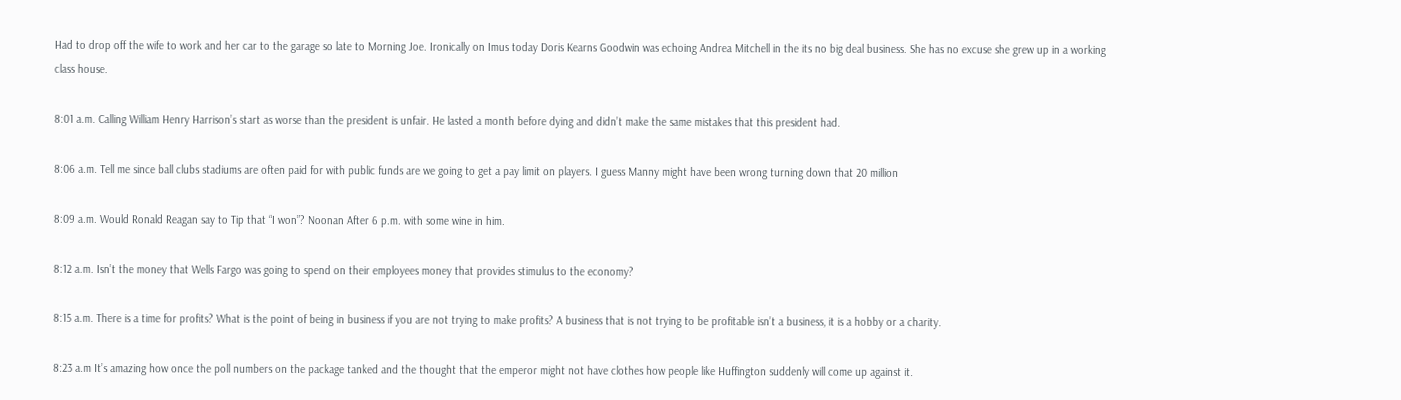Had to drop off the wife to work and her car to the garage so late to Morning Joe. Ironically on Imus today Doris Kearns Goodwin was echoing Andrea Mitchell in the its no big deal business. She has no excuse she grew up in a working class house.

8:01 a.m. Calling William Henry Harrison’s start as worse than the president is unfair. He lasted a month before dying and didn’t make the same mistakes that this president had.

8:06 a.m. Tell me since ball clubs stadiums are often paid for with public funds are we going to get a pay limit on players. I guess Manny might have been wrong turning down that 20 million

8:09 a.m. Would Ronald Reagan say to Tip that “I won”? Noonan After 6 p.m. with some wine in him.

8:12 a.m. Isn’t the money that Wells Fargo was going to spend on their employees money that provides stimulus to the economy?

8:15 a.m. There is a time for profits? What is the point of being in business if you are not trying to make profits? A business that is not trying to be profitable isn’t a business, it is a hobby or a charity.

8:23 a.m It’s amazing how once the poll numbers on the package tanked and the thought that the emperor might not have clothes how people like Huffington suddenly will come up against it.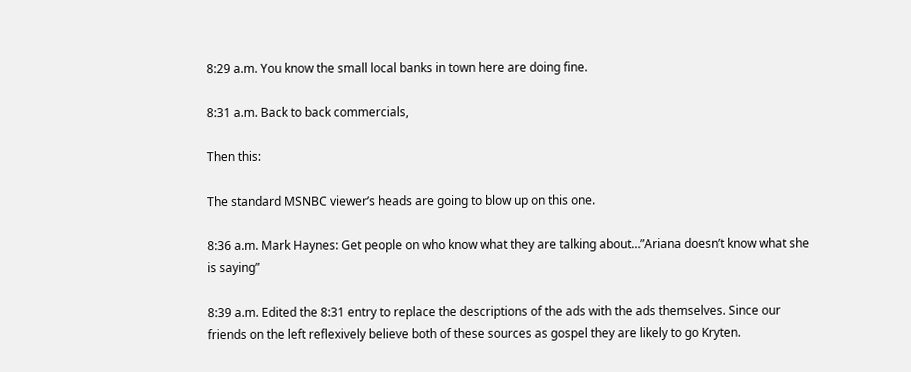8:29 a.m. You know the small local banks in town here are doing fine.

8:31 a.m. Back to back commercials,

Then this:

The standard MSNBC viewer’s heads are going to blow up on this one.

8:36 a.m. Mark Haynes: Get people on who know what they are talking about…”Ariana doesn’t know what she is saying”

8:39 a.m. Edited the 8:31 entry to replace the descriptions of the ads with the ads themselves. Since our friends on the left reflexively believe both of these sources as gospel they are likely to go Kryten.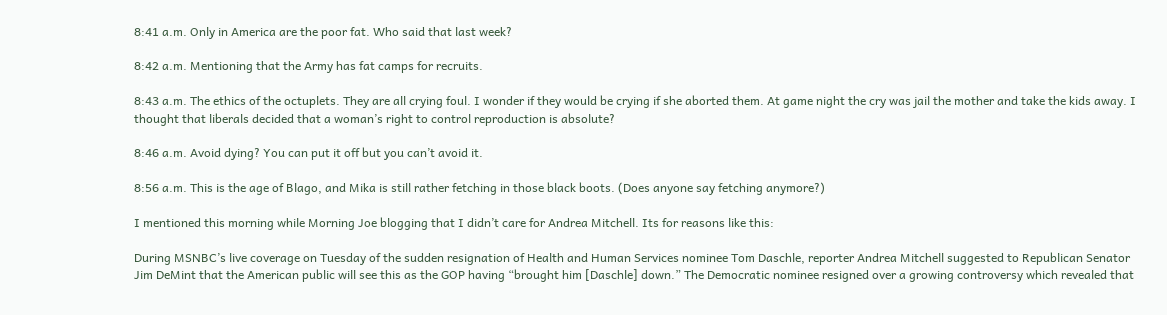8:41 a.m. Only in America are the poor fat. Who said that last week?

8:42 a.m. Mentioning that the Army has fat camps for recruits.

8:43 a.m. The ethics of the octuplets. They are all crying foul. I wonder if they would be crying if she aborted them. At game night the cry was jail the mother and take the kids away. I thought that liberals decided that a woman’s right to control reproduction is absolute?

8:46 a.m. Avoid dying? You can put it off but you can’t avoid it.

8:56 a.m. This is the age of Blago, and Mika is still rather fetching in those black boots. (Does anyone say fetching anymore?)

I mentioned this morning while Morning Joe blogging that I didn’t care for Andrea Mitchell. Its for reasons like this:

During MSNBC’s live coverage on Tuesday of the sudden resignation of Health and Human Services nominee Tom Daschle, reporter Andrea Mitchell suggested to Republican Senator Jim DeMint that the American public will see this as the GOP having “brought him [Daschle] down.” The Democratic nominee resigned over a growing controversy which revealed that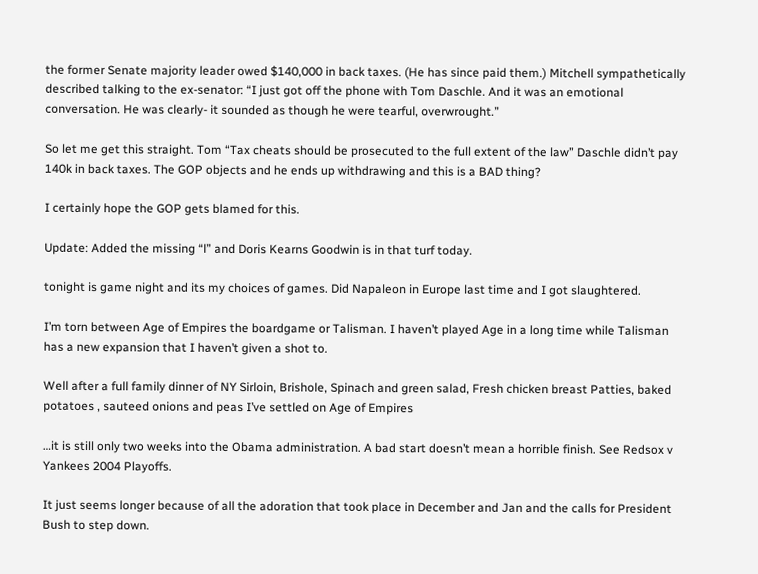the former Senate majority leader owed $140,000 in back taxes. (He has since paid them.) Mitchell sympathetically described talking to the ex-senator: “I just got off the phone with Tom Daschle. And it was an emotional conversation. He was clearly- it sounded as though he were tearful, overwrought.”

So let me get this straight. Tom “Tax cheats should be prosecuted to the full extent of the law” Daschle didn’t pay 140k in back taxes. The GOP objects and he ends up withdrawing and this is a BAD thing?

I certainly hope the GOP gets blamed for this.

Update: Added the missing “l” and Doris Kearns Goodwin is in that turf today.

tonight is game night and its my choices of games. Did Napaleon in Europe last time and I got slaughtered.

I’m torn between Age of Empires the boardgame or Talisman. I haven’t played Age in a long time while Talisman has a new expansion that I haven’t given a shot to.

Well after a full family dinner of NY Sirloin, Brishole, Spinach and green salad, Fresh chicken breast Patties, baked potatoes , sauteed onions and peas I’ve settled on Age of Empires

…it is still only two weeks into the Obama administration. A bad start doesn’t mean a horrible finish. See Redsox v Yankees 2004 Playoffs.

It just seems longer because of all the adoration that took place in December and Jan and the calls for President Bush to step down.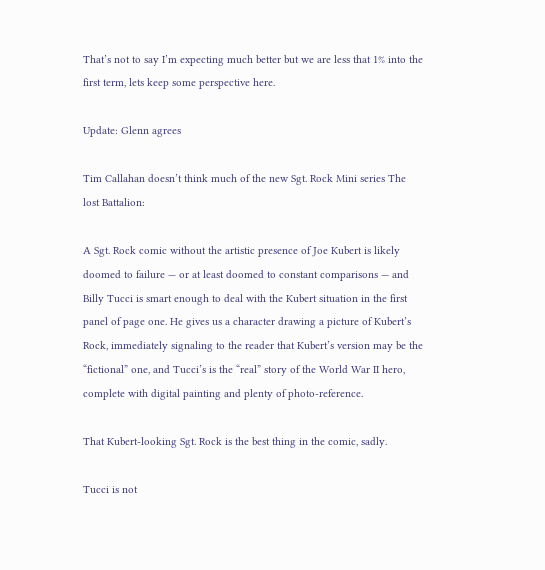That’s not to say I’m expecting much better but we are less that 1% into the first term, lets keep some perspective here.

Update: Glenn agrees

Tim Callahan doesn’t think much of the new Sgt. Rock Mini series The lost Battalion:

A Sgt. Rock comic without the artistic presence of Joe Kubert is likely doomed to failure — or at least doomed to constant comparisons — and Billy Tucci is smart enough to deal with the Kubert situation in the first panel of page one. He gives us a character drawing a picture of Kubert’s Rock, immediately signaling to the reader that Kubert’s version may be the “fictional” one, and Tucci’s is the “real” story of the World War II hero, complete with digital painting and plenty of photo-reference.

That Kubert-looking Sgt. Rock is the best thing in the comic, sadly.

Tucci is not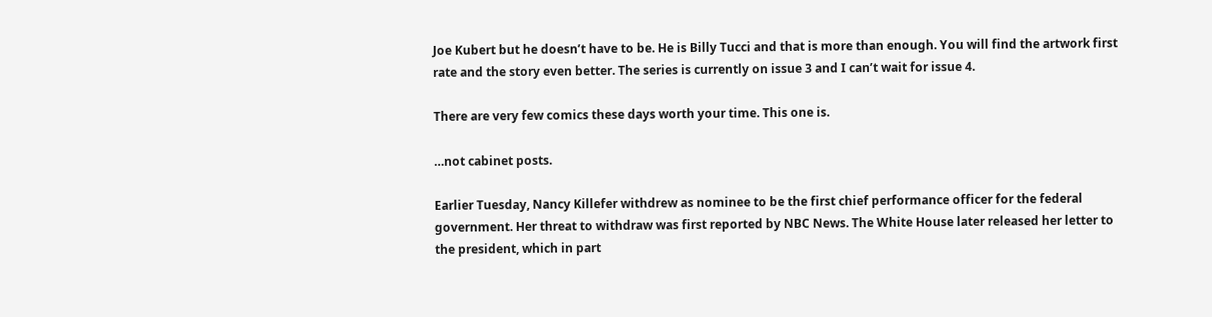Joe Kubert but he doesn’t have to be. He is Billy Tucci and that is more than enough. You will find the artwork first rate and the story even better. The series is currently on issue 3 and I can’t wait for issue 4.

There are very few comics these days worth your time. This one is.

…not cabinet posts.

Earlier Tuesday, Nancy Killefer withdrew as nominee to be the first chief performance officer for the federal government. Her threat to withdraw was first reported by NBC News. The White House later released her letter to the president, which in part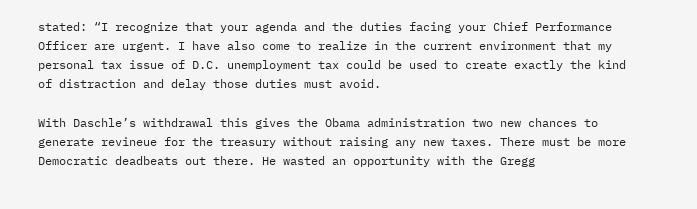stated: “I recognize that your agenda and the duties facing your Chief Performance Officer are urgent. I have also come to realize in the current environment that my personal tax issue of D.C. unemployment tax could be used to create exactly the kind of distraction and delay those duties must avoid.

With Daschle’s withdrawal this gives the Obama administration two new chances to generate revineue for the treasury without raising any new taxes. There must be more Democratic deadbeats out there. He wasted an opportunity with the Gregg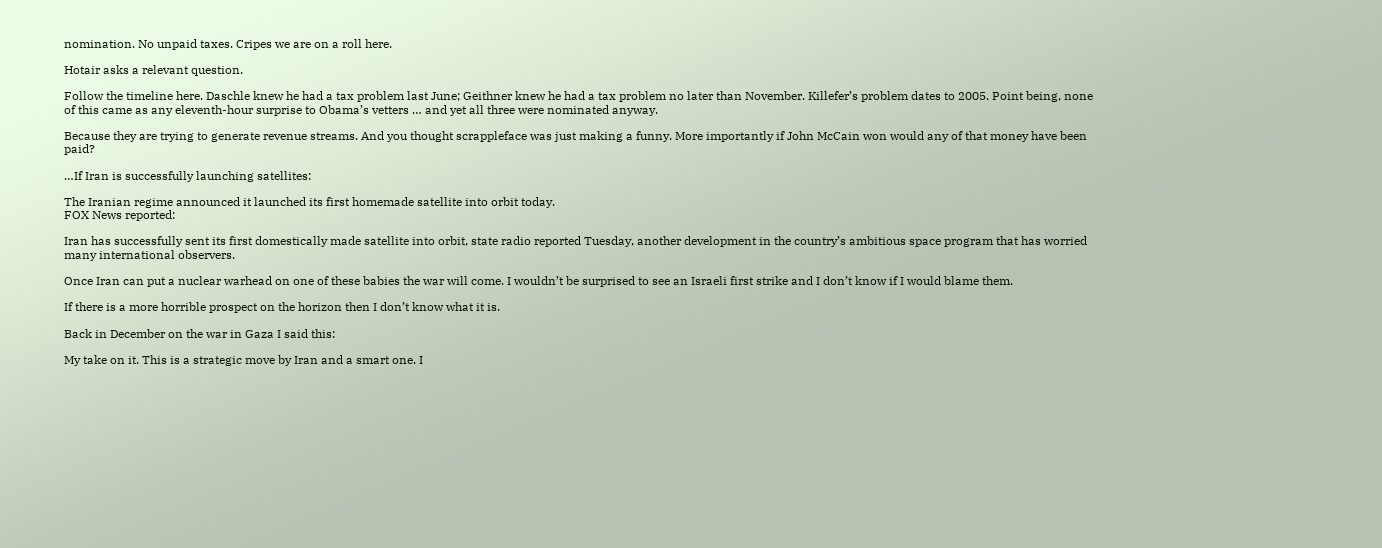nomination. No unpaid taxes. Cripes we are on a roll here.

Hotair asks a relevant question.

Follow the timeline here. Daschle knew he had a tax problem last June; Geithner knew he had a tax problem no later than November. Killefer’s problem dates to 2005. Point being, none of this came as any eleventh-hour surprise to Obama’s vetters … and yet all three were nominated anyway.

Because they are trying to generate revenue streams. And you thought scrappleface was just making a funny. More importantly if John McCain won would any of that money have been paid?

…If Iran is successfully launching satellites:

The Iranian regime announced it launched its first homemade satellite into orbit today.
FOX News reported:

Iran has successfully sent its first domestically made satellite into orbit, state radio reported Tuesday, another development in the country’s ambitious space program that has worried many international observers.

Once Iran can put a nuclear warhead on one of these babies the war will come. I wouldn’t be surprised to see an Israeli first strike and I don’t know if I would blame them.

If there is a more horrible prospect on the horizon then I don’t know what it is.

Back in December on the war in Gaza I said this:

My take on it. This is a strategic move by Iran and a smart one. I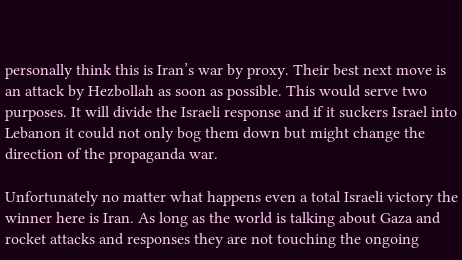personally think this is Iran’s war by proxy. Their best next move is an attack by Hezbollah as soon as possible. This would serve two purposes. It will divide the Israeli response and if it suckers Israel into Lebanon it could not only bog them down but might change the direction of the propaganda war.

Unfortunately no matter what happens even a total Israeli victory the winner here is Iran. As long as the world is talking about Gaza and rocket attacks and responses they are not touching the ongoing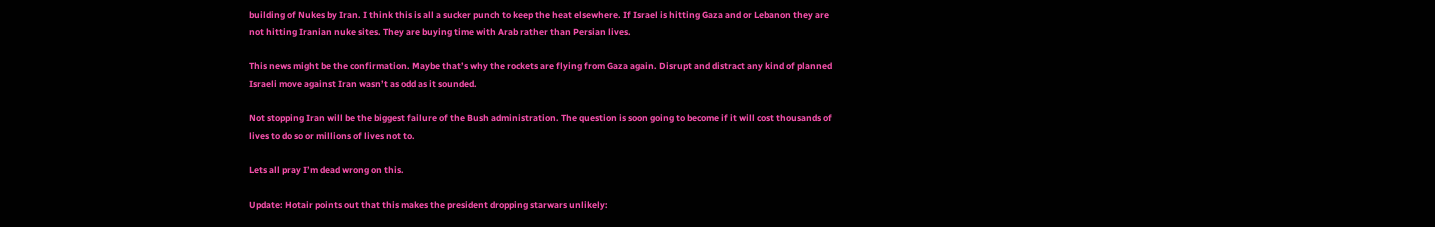building of Nukes by Iran. I think this is all a sucker punch to keep the heat elsewhere. If Israel is hitting Gaza and or Lebanon they are not hitting Iranian nuke sites. They are buying time with Arab rather than Persian lives.

This news might be the confirmation. Maybe that’s why the rockets are flying from Gaza again. Disrupt and distract any kind of planned Israeli move against Iran wasn’t as odd as it sounded.

Not stopping Iran will be the biggest failure of the Bush administration. The question is soon going to become if it will cost thousands of lives to do so or millions of lives not to.

Lets all pray I’m dead wrong on this.

Update: Hotair points out that this makes the president dropping starwars unlikely: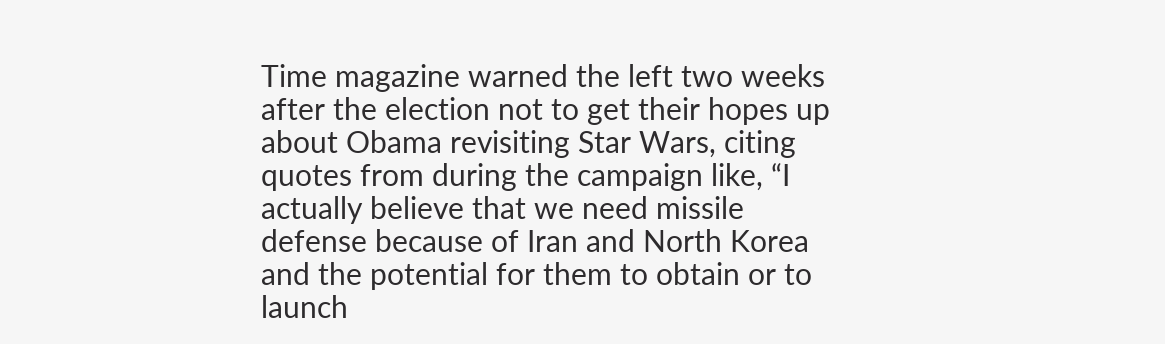Time magazine warned the left two weeks after the election not to get their hopes up about Obama revisiting Star Wars, citing quotes from during the campaign like, “I actually believe that we need missile defense because of Iran and North Korea and the potential for them to obtain or to launch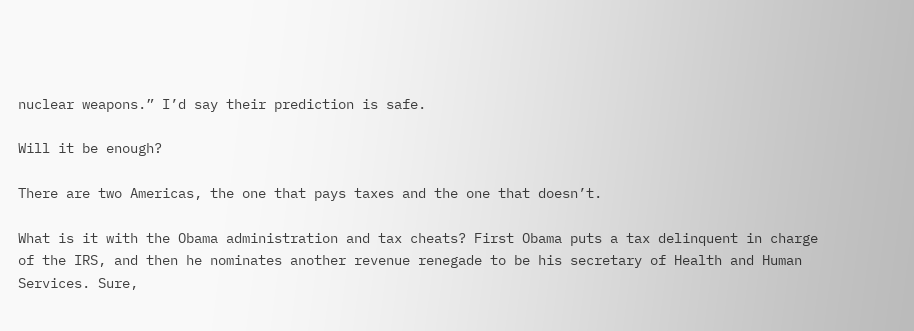nuclear weapons.” I’d say their prediction is safe.

Will it be enough?

There are two Americas, the one that pays taxes and the one that doesn’t.

What is it with the Obama administration and tax cheats? First Obama puts a tax delinquent in charge of the IRS, and then he nominates another revenue renegade to be his secretary of Health and Human Services. Sure,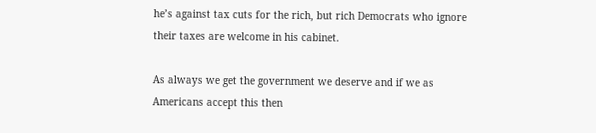he’s against tax cuts for the rich, but rich Democrats who ignore their taxes are welcome in his cabinet.

As always we get the government we deserve and if we as Americans accept this then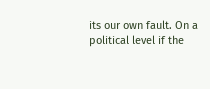its our own fault. On a political level if the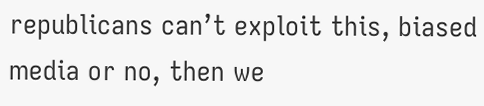republicans can’t exploit this, biased media or no, then we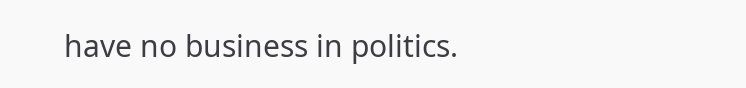have no business in politics.